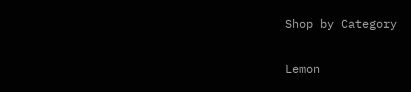Shop by Category

Lemon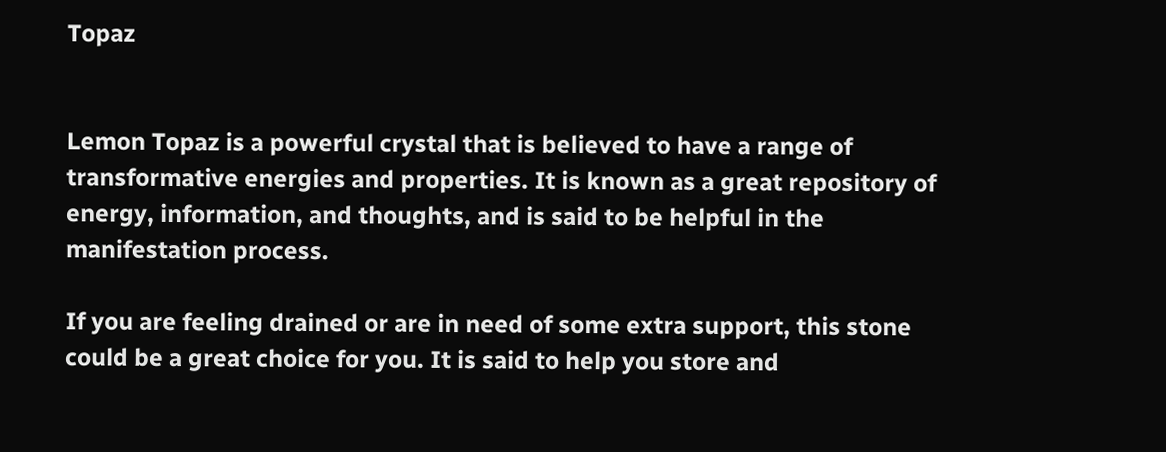Topaz


Lemon Topaz is a powerful crystal that is believed to have a range of transformative energies and properties. It is known as a great repository of energy, information, and thoughts, and is said to be helpful in the manifestation process.

If you are feeling drained or are in need of some extra support, this stone could be a great choice for you. It is said to help you store and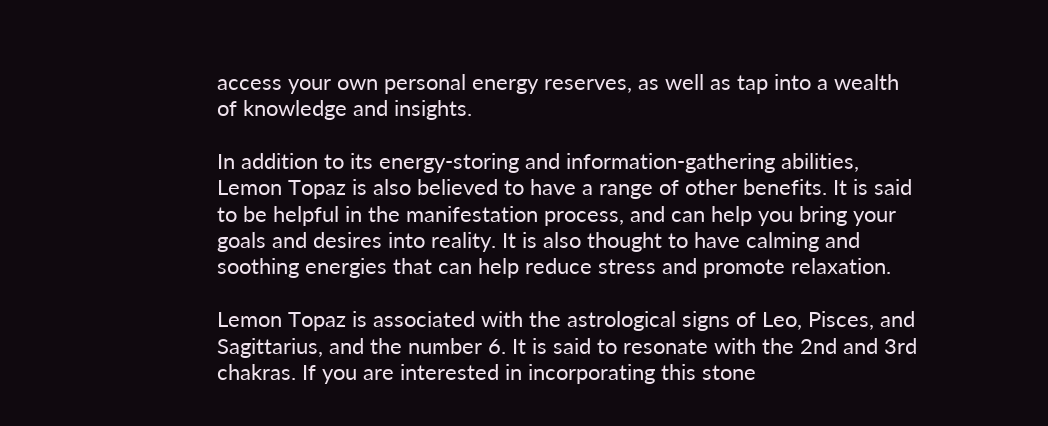access your own personal energy reserves, as well as tap into a wealth of knowledge and insights.

In addition to its energy-storing and information-gathering abilities, Lemon Topaz is also believed to have a range of other benefits. It is said to be helpful in the manifestation process, and can help you bring your goals and desires into reality. It is also thought to have calming and soothing energies that can help reduce stress and promote relaxation.

Lemon Topaz is associated with the astrological signs of Leo, Pisces, and Sagittarius, and the number 6. It is said to resonate with the 2nd and 3rd chakras. If you are interested in incorporating this stone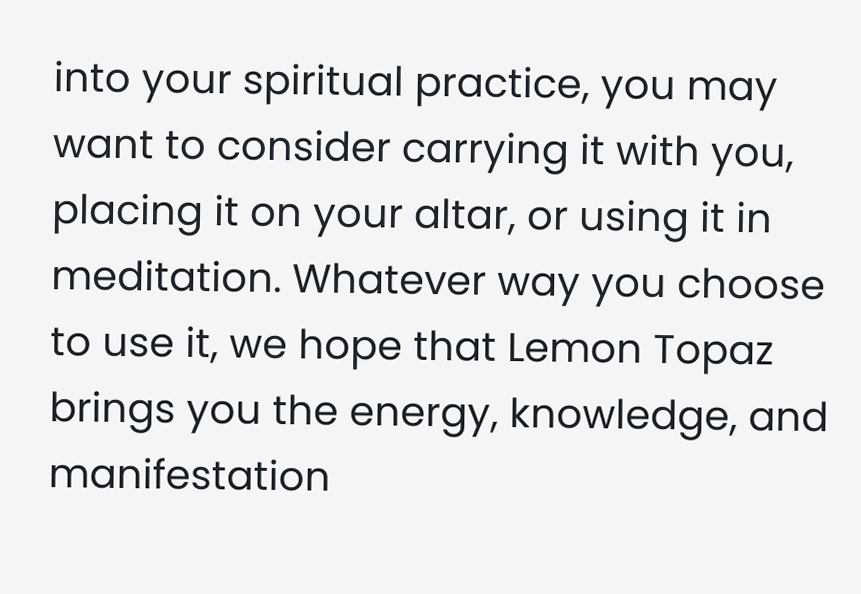into your spiritual practice, you may want to consider carrying it with you, placing it on your altar, or using it in meditation. Whatever way you choose to use it, we hope that Lemon Topaz brings you the energy, knowledge, and manifestation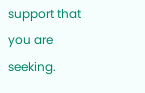support that you are seeking.